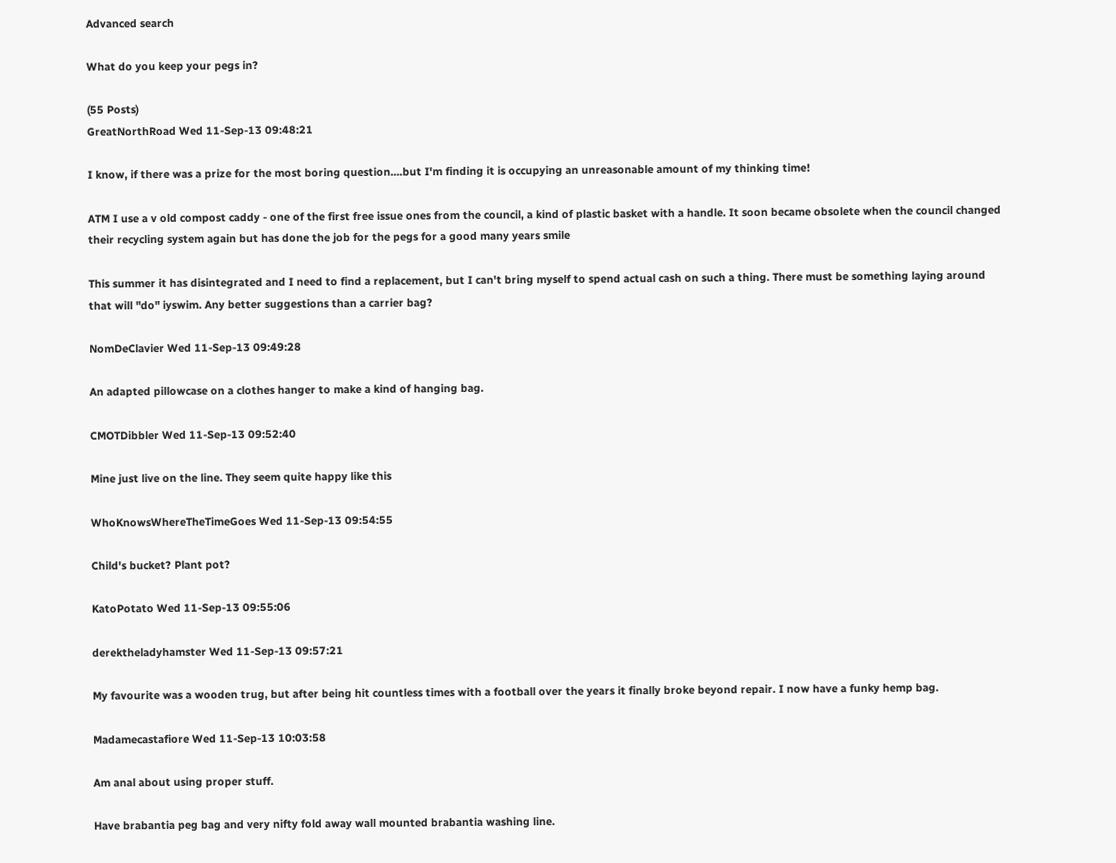Advanced search

What do you keep your pegs in?

(55 Posts)
GreatNorthRoad Wed 11-Sep-13 09:48:21

I know, if there was a prize for the most boring question....but I'm finding it is occupying an unreasonable amount of my thinking time!

ATM I use a v old compost caddy - one of the first free issue ones from the council, a kind of plastic basket with a handle. It soon became obsolete when the council changed their recycling system again but has done the job for the pegs for a good many years smile

This summer it has disintegrated and I need to find a replacement, but I can't bring myself to spend actual cash on such a thing. There must be something laying around that will "do" iyswim. Any better suggestions than a carrier bag?

NomDeClavier Wed 11-Sep-13 09:49:28

An adapted pillowcase on a clothes hanger to make a kind of hanging bag.

CMOTDibbler Wed 11-Sep-13 09:52:40

Mine just live on the line. They seem quite happy like this

WhoKnowsWhereTheTimeGoes Wed 11-Sep-13 09:54:55

Child's bucket? Plant pot?

KatoPotato Wed 11-Sep-13 09:55:06

derektheladyhamster Wed 11-Sep-13 09:57:21

My favourite was a wooden trug, but after being hit countless times with a football over the years it finally broke beyond repair. I now have a funky hemp bag.

Madamecastafiore Wed 11-Sep-13 10:03:58

Am anal about using proper stuff.

Have brabantia peg bag and very nifty fold away wall mounted brabantia washing line.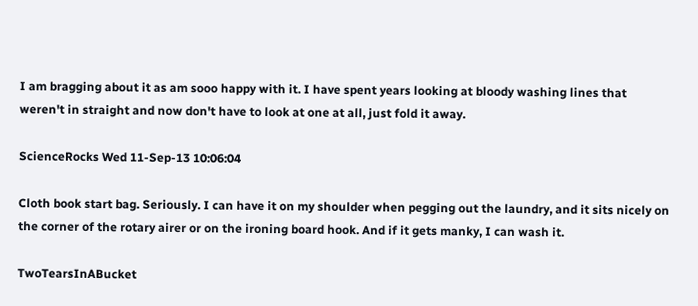I am bragging about it as am sooo happy with it. I have spent years looking at bloody washing lines that weren't in straight and now don't have to look at one at all, just fold it away.

ScienceRocks Wed 11-Sep-13 10:06:04

Cloth book start bag. Seriously. I can have it on my shoulder when pegging out the laundry, and it sits nicely on the corner of the rotary airer or on the ironing board hook. And if it gets manky, I can wash it.

TwoTearsInABucket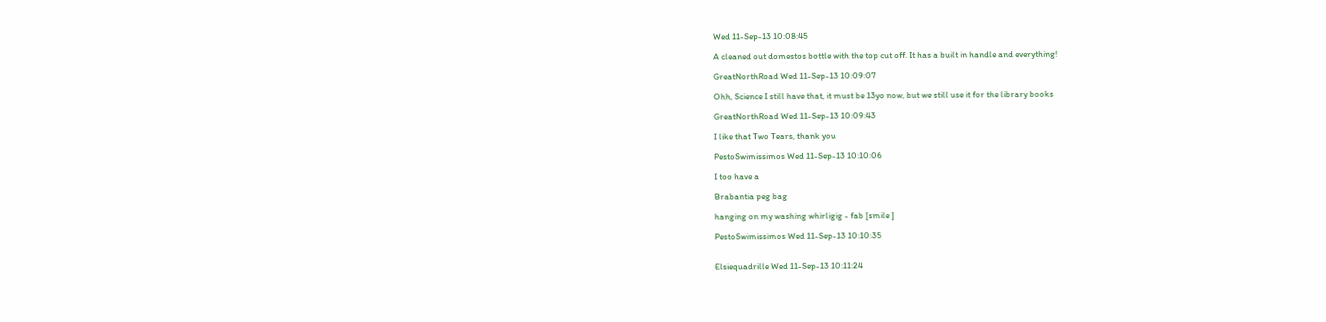Wed 11-Sep-13 10:08:45

A cleaned out domestos bottle with the top cut off. It has a built in handle and everything!

GreatNorthRoad Wed 11-Sep-13 10:09:07

Ohh, Science I still have that, it must be 13yo now, but we still use it for the library books

GreatNorthRoad Wed 11-Sep-13 10:09:43

I like that Two Tears, thank you

PestoSwimissimos Wed 11-Sep-13 10:10:06

I too have a

Brabantia peg bag

hanging on my washing whirligig - fab [smile ]

PestoSwimissimos Wed 11-Sep-13 10:10:35


Elsiequadrille Wed 11-Sep-13 10:11:24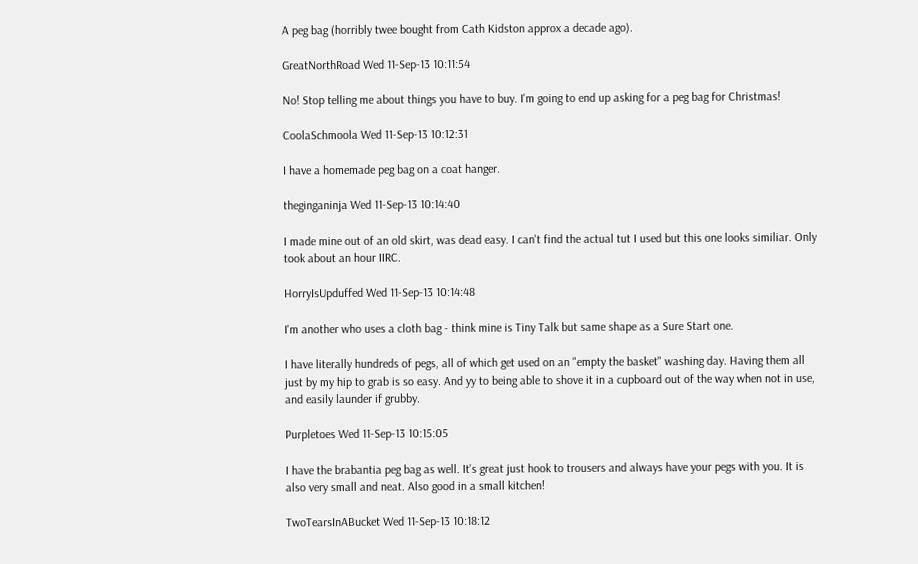A peg bag (horribly twee bought from Cath Kidston approx a decade ago).

GreatNorthRoad Wed 11-Sep-13 10:11:54

No! Stop telling me about things you have to buy. I'm going to end up asking for a peg bag for Christmas!

CoolaSchmoola Wed 11-Sep-13 10:12:31

I have a homemade peg bag on a coat hanger.

theginganinja Wed 11-Sep-13 10:14:40

I made mine out of an old skirt, was dead easy. I can't find the actual tut I used but this one looks similiar. Only took about an hour IIRC.

HorryIsUpduffed Wed 11-Sep-13 10:14:48

I'm another who uses a cloth bag - think mine is Tiny Talk but same shape as a Sure Start one.

I have literally hundreds of pegs, all of which get used on an "empty the basket" washing day. Having them all just by my hip to grab is so easy. And yy to being able to shove it in a cupboard out of the way when not in use, and easily launder if grubby.

Purpletoes Wed 11-Sep-13 10:15:05

I have the brabantia peg bag as well. It's great just hook to trousers and always have your pegs with you. It is also very small and neat. Also good in a small kitchen!

TwoTearsInABucket Wed 11-Sep-13 10:18:12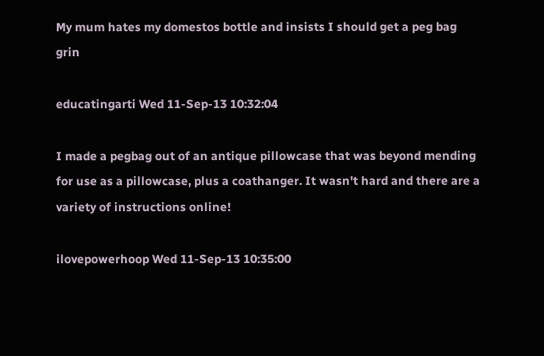My mum hates my domestos bottle and insists I should get a peg bag grin

educatingarti Wed 11-Sep-13 10:32:04

I made a pegbag out of an antique pillowcase that was beyond mending for use as a pillowcase, plus a coathanger. It wasn't hard and there are a variety of instructions online!

ilovepowerhoop Wed 11-Sep-13 10:35:00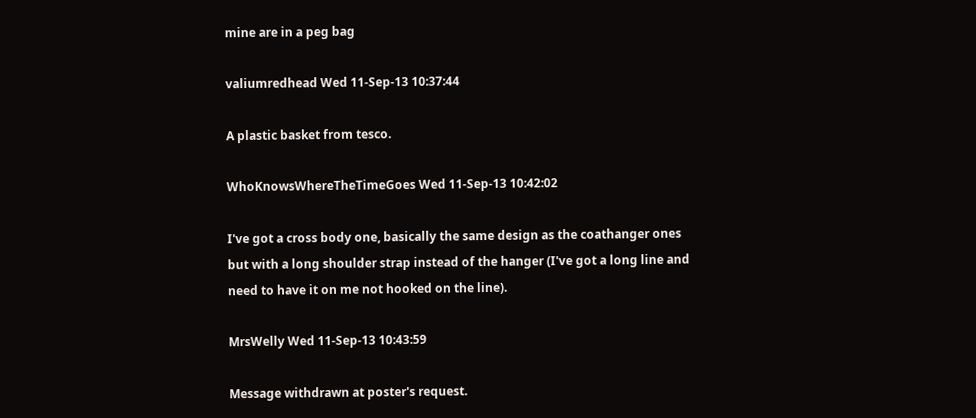mine are in a peg bag

valiumredhead Wed 11-Sep-13 10:37:44

A plastic basket from tesco.

WhoKnowsWhereTheTimeGoes Wed 11-Sep-13 10:42:02

I've got a cross body one, basically the same design as the coathanger ones but with a long shoulder strap instead of the hanger (I've got a long line and need to have it on me not hooked on the line).

MrsWelly Wed 11-Sep-13 10:43:59

Message withdrawn at poster's request.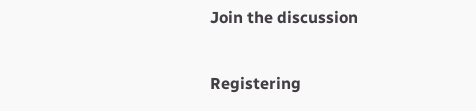Join the discussion

Registering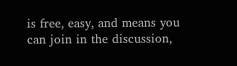is free, easy, and means you can join in the discussion,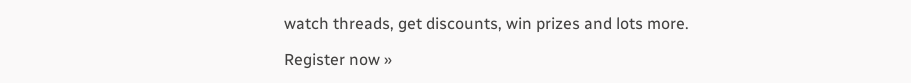watch threads, get discounts, win prizes and lots more.

Register now »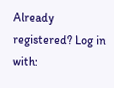Already registered? Log in with: